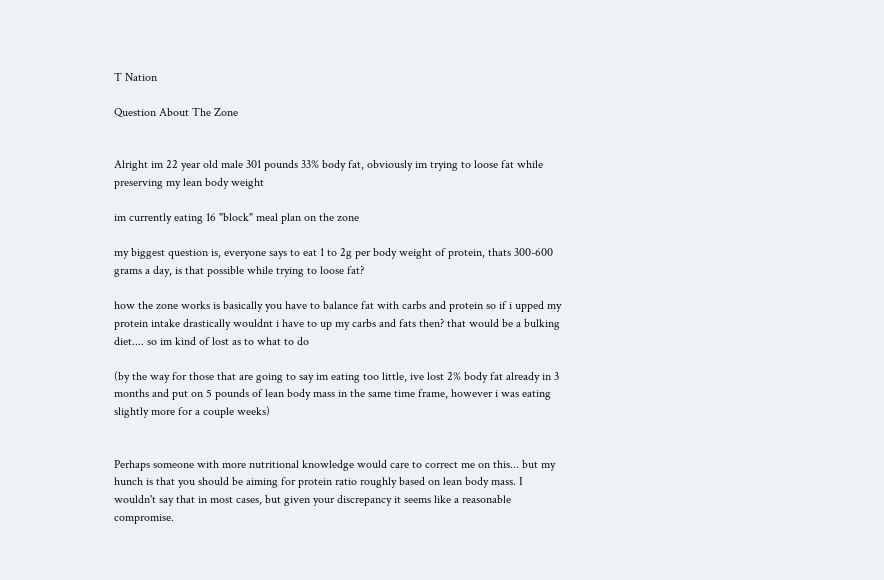T Nation

Question About The Zone


Alright im 22 year old male 301 pounds 33% body fat, obviously im trying to loose fat while preserving my lean body weight

im currently eating 16 "block" meal plan on the zone

my biggest question is, everyone says to eat 1 to 2g per body weight of protein, thats 300-600 grams a day, is that possible while trying to loose fat?

how the zone works is basically you have to balance fat with carbs and protein so if i upped my protein intake drastically wouldnt i have to up my carbs and fats then? that would be a bulking diet.... so im kind of lost as to what to do

(by the way for those that are going to say im eating too little, ive lost 2% body fat already in 3 months and put on 5 pounds of lean body mass in the same time frame, however i was eating slightly more for a couple weeks)


Perhaps someone with more nutritional knowledge would care to correct me on this... but my hunch is that you should be aiming for protein ratio roughly based on lean body mass. I wouldn't say that in most cases, but given your discrepancy it seems like a reasonable compromise.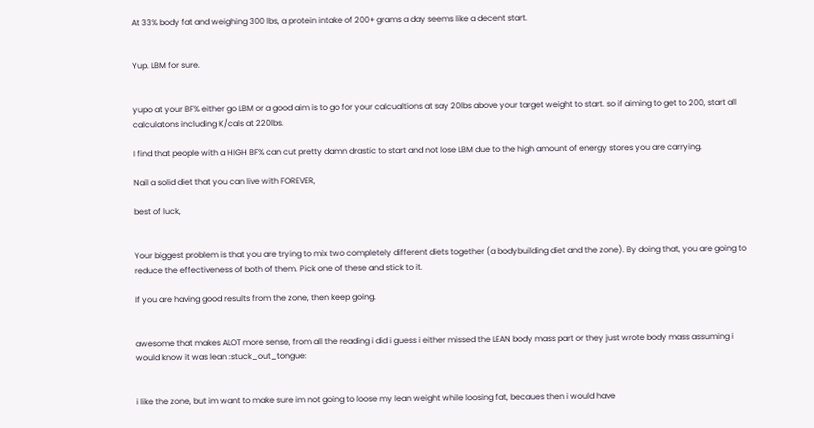At 33% body fat and weighing 300 lbs, a protein intake of 200+ grams a day seems like a decent start.


Yup. LBM for sure.


yupo at your BF% either go LBM or a good aim is to go for your calcualtions at say 20lbs above your target weight to start. so if aiming to get to 200, start all calculatons including K/cals at 220lbs.

I find that people with a HIGH BF% can cut pretty damn drastic to start and not lose LBM due to the high amount of energy stores you are carrying.

Nail a solid diet that you can live with FOREVER,

best of luck,


Your biggest problem is that you are trying to mix two completely different diets together (a bodybuilding diet and the zone). By doing that, you are going to reduce the effectiveness of both of them. Pick one of these and stick to it.

If you are having good results from the zone, then keep going.


awesome that makes ALOT more sense, from all the reading i did i guess i either missed the LEAN body mass part or they just wrote body mass assuming i would know it was lean :stuck_out_tongue:


i like the zone, but im want to make sure im not going to loose my lean weight while loosing fat, becaues then i would have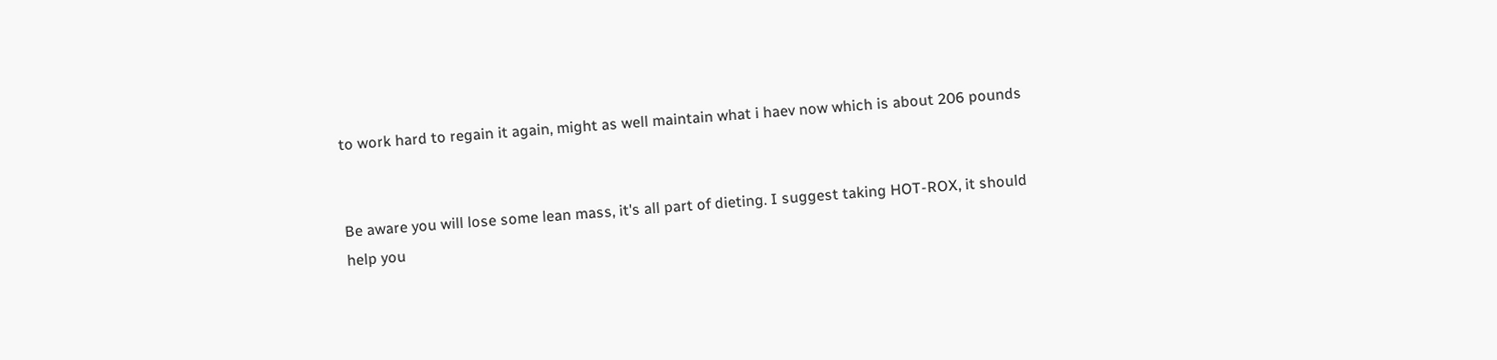to work hard to regain it again, might as well maintain what i haev now which is about 206 pounds


Be aware you will lose some lean mass, it's all part of dieting. I suggest taking HOT-ROX, it should help you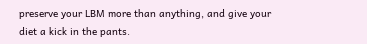preserve your LBM more than anything, and give your diet a kick in the pants.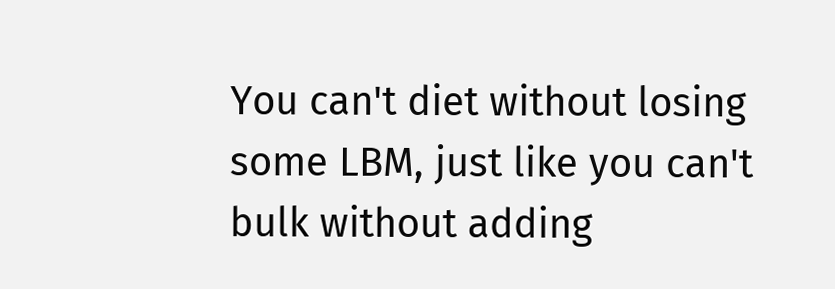You can't diet without losing some LBM, just like you can't bulk without adding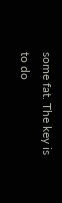some fat. The key is to do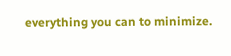everything you can to minimize.